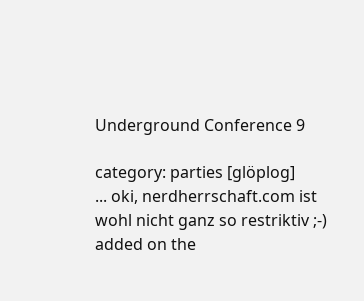Underground Conference 9

category: parties [glöplog]
... oki, nerdherrschaft.com ist wohl nicht ganz so restriktiv ;-)
added on the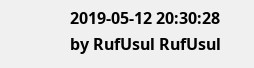2019-05-12 20:30:28 by RufUsul RufUsul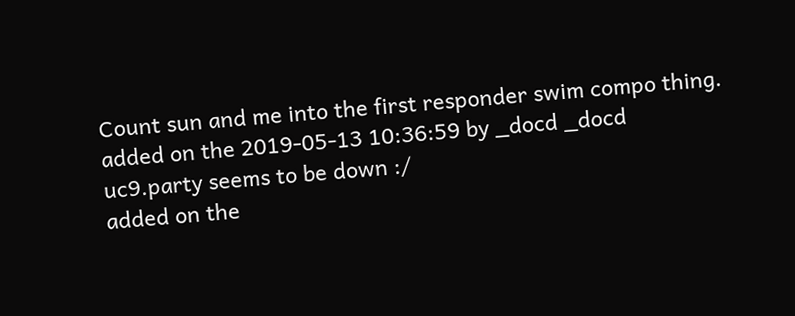Count sun and me into the first responder swim compo thing.
added on the 2019-05-13 10:36:59 by _docd _docd
uc9.party seems to be down :/
added on the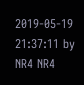2019-05-19 21:37:11 by NR4 NR4